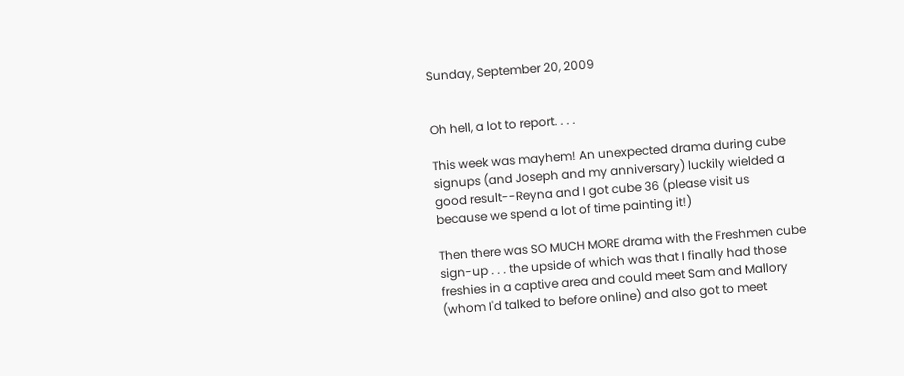Sunday, September 20, 2009


Oh hell, a lot to report. . . .

This week was mayhem! An unexpected drama during cube signups (and Joseph and my anniversary) luckily wielded a good result--Reyna and I got cube 36 (please visit us because we spend a lot of time painting it!)

Then there was SO MUCH MORE drama with the Freshmen cube sign-up . . . the upside of which was that I finally had those freshies in a captive area and could meet Sam and Mallory (whom I'd talked to before online) and also got to meet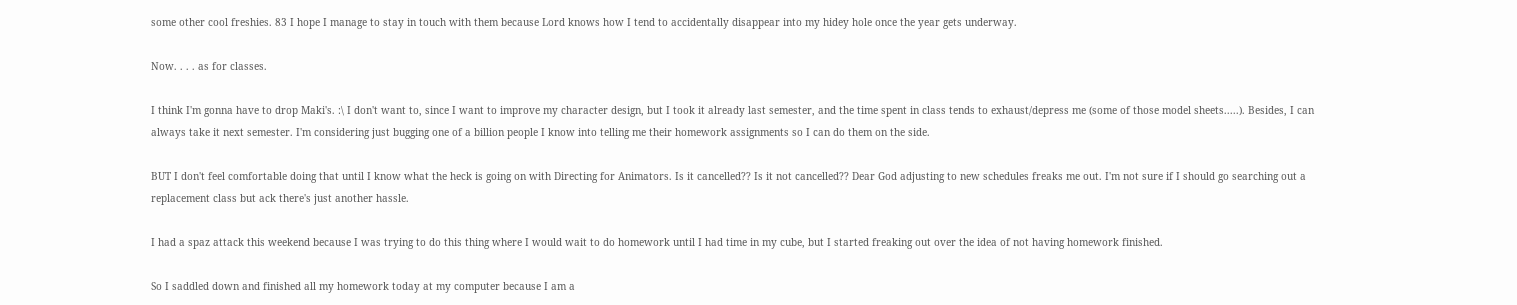some other cool freshies. 83 I hope I manage to stay in touch with them because Lord knows how I tend to accidentally disappear into my hidey hole once the year gets underway.

Now. . . . as for classes.

I think I'm gonna have to drop Maki's. :\ I don't want to, since I want to improve my character design, but I took it already last semester, and the time spent in class tends to exhaust/depress me (some of those model sheets.....). Besides, I can always take it next semester. I'm considering just bugging one of a billion people I know into telling me their homework assignments so I can do them on the side.

BUT I don't feel comfortable doing that until I know what the heck is going on with Directing for Animators. Is it cancelled?? Is it not cancelled?? Dear God adjusting to new schedules freaks me out. I'm not sure if I should go searching out a replacement class but ack there's just another hassle.

I had a spaz attack this weekend because I was trying to do this thing where I would wait to do homework until I had time in my cube, but I started freaking out over the idea of not having homework finished.

So I saddled down and finished all my homework today at my computer because I am a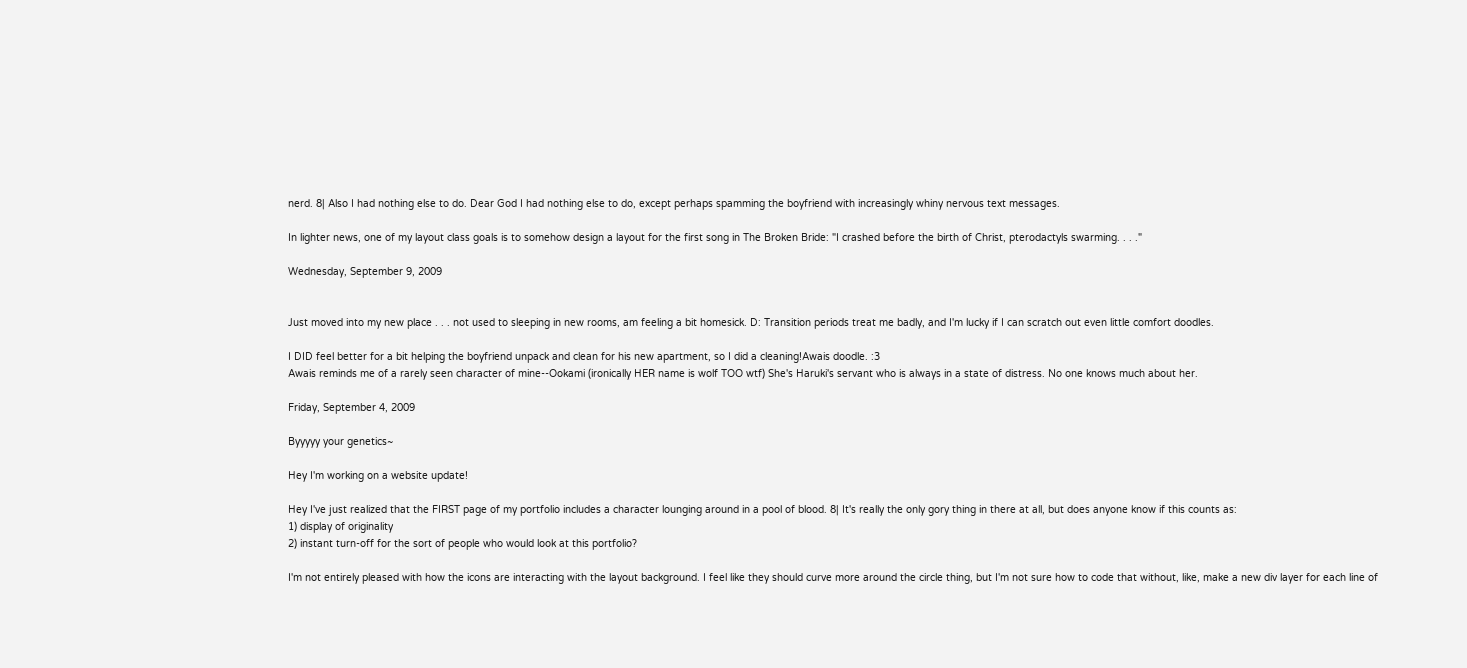nerd. 8| Also I had nothing else to do. Dear God I had nothing else to do, except perhaps spamming the boyfriend with increasingly whiny nervous text messages.

In lighter news, one of my layout class goals is to somehow design a layout for the first song in The Broken Bride: "I crashed before the birth of Christ, pterodactyls swarming. . . ."

Wednesday, September 9, 2009


Just moved into my new place . . . not used to sleeping in new rooms, am feeling a bit homesick. D: Transition periods treat me badly, and I'm lucky if I can scratch out even little comfort doodles.

I DID feel better for a bit helping the boyfriend unpack and clean for his new apartment, so I did a cleaning!Awais doodle. :3
Awais reminds me of a rarely seen character of mine--Ookami (ironically HER name is wolf TOO wtf) She's Haruki's servant who is always in a state of distress. No one knows much about her.

Friday, September 4, 2009

Byyyyy your genetics~

Hey I'm working on a website update!

Hey I've just realized that the FIRST page of my portfolio includes a character lounging around in a pool of blood. 8| It's really the only gory thing in there at all, but does anyone know if this counts as:
1) display of originality
2) instant turn-off for the sort of people who would look at this portfolio?

I'm not entirely pleased with how the icons are interacting with the layout background. I feel like they should curve more around the circle thing, but I'm not sure how to code that without, like, make a new div layer for each line of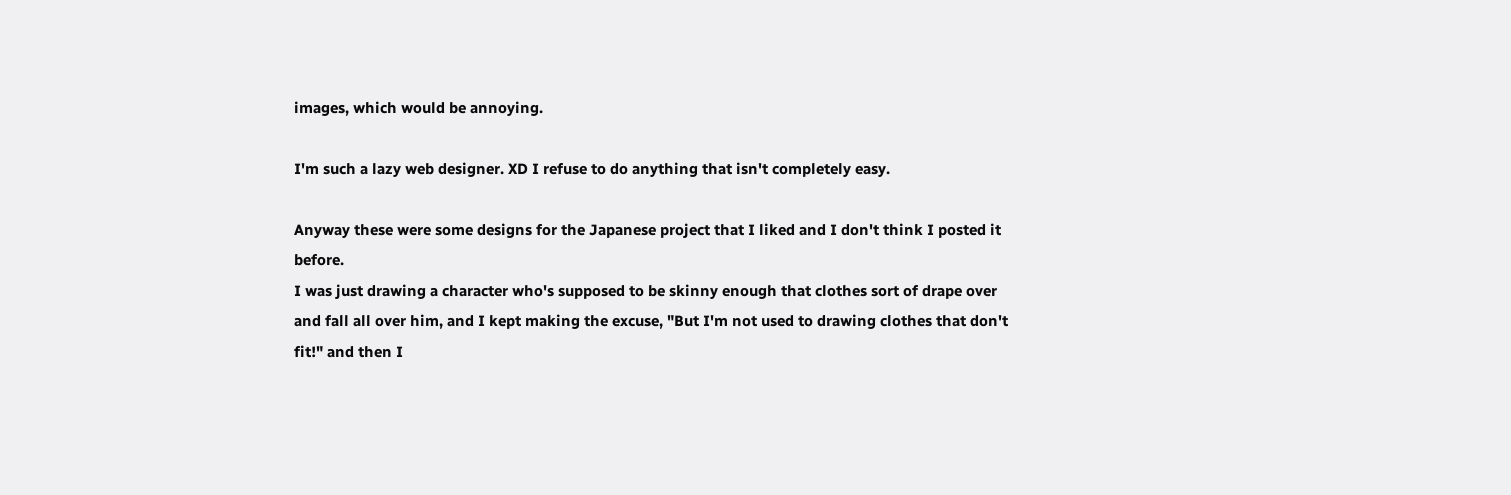images, which would be annoying.

I'm such a lazy web designer. XD I refuse to do anything that isn't completely easy.

Anyway these were some designs for the Japanese project that I liked and I don't think I posted it before.
I was just drawing a character who's supposed to be skinny enough that clothes sort of drape over and fall all over him, and I kept making the excuse, "But I'm not used to drawing clothes that don't fit!" and then I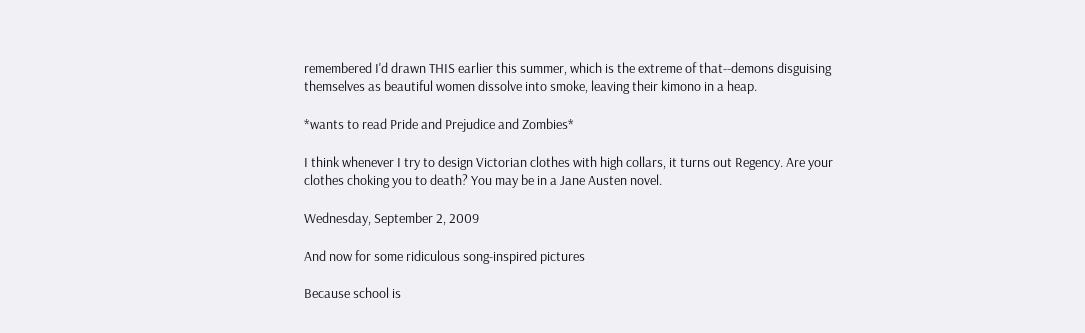remembered I'd drawn THIS earlier this summer, which is the extreme of that--demons disguising themselves as beautiful women dissolve into smoke, leaving their kimono in a heap.

*wants to read Pride and Prejudice and Zombies*

I think whenever I try to design Victorian clothes with high collars, it turns out Regency. Are your clothes choking you to death? You may be in a Jane Austen novel.

Wednesday, September 2, 2009

And now for some ridiculous song-inspired pictures

Because school is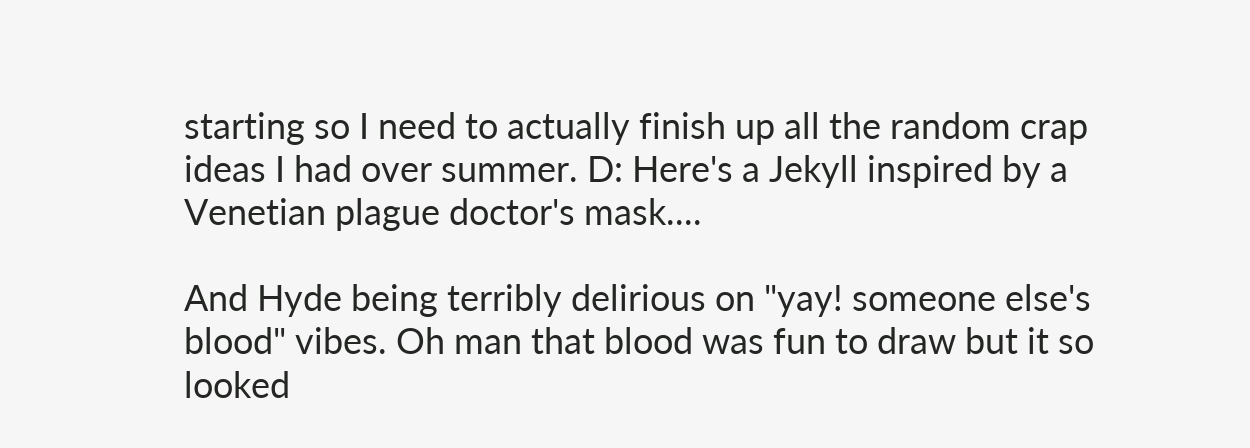starting so I need to actually finish up all the random crap ideas I had over summer. D: Here's a Jekyll inspired by a Venetian plague doctor's mask....

And Hyde being terribly delirious on "yay! someone else's blood" vibes. Oh man that blood was fun to draw but it so looked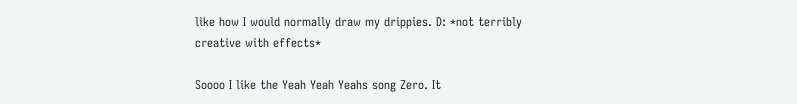like how I would normally draw my drippies. D: *not terribly creative with effects*

Soooo I like the Yeah Yeah Yeahs song Zero. It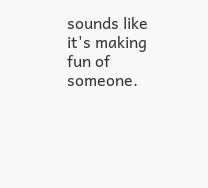sounds like it's making fun of someone.